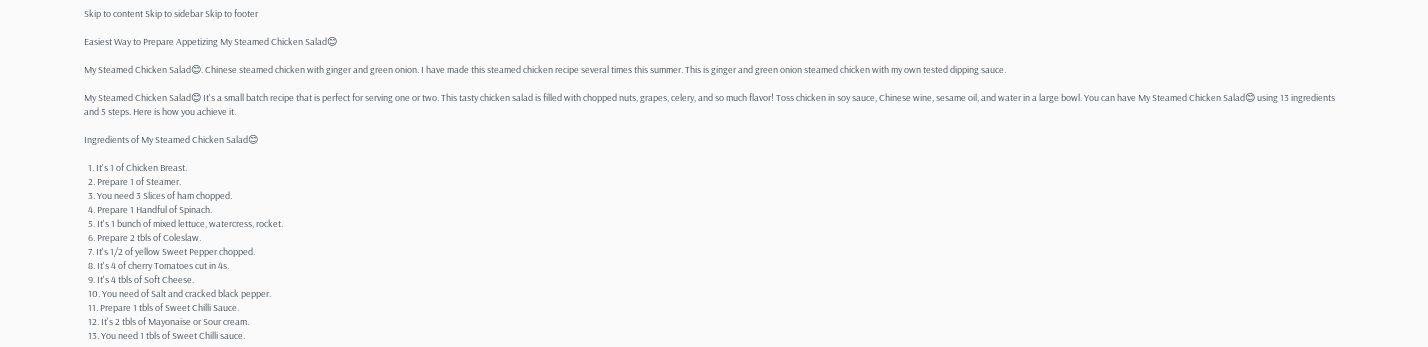Skip to content Skip to sidebar Skip to footer

Easiest Way to Prepare Appetizing My Steamed Chicken Salad😊

My Steamed Chicken Salad😊. Chinese steamed chicken with ginger and green onion. I have made this steamed chicken recipe several times this summer. This is ginger and green onion steamed chicken with my own tested dipping sauce.

My Steamed Chicken Salad😊 It's a small batch recipe that is perfect for serving one or two. This tasty chicken salad is filled with chopped nuts, grapes, celery, and so much flavor! Toss chicken in soy sauce, Chinese wine, sesame oil, and water in a large bowl. You can have My Steamed Chicken Salad😊 using 13 ingredients and 5 steps. Here is how you achieve it.

Ingredients of My Steamed Chicken Salad😊

  1. It's 1 of Chicken Breast.
  2. Prepare 1 of Steamer.
  3. You need 3 Slices of ham chopped.
  4. Prepare 1 Handful of Spinach.
  5. It's 1 bunch of mixed lettuce, watercress, rocket.
  6. Prepare 2 tbls of Coleslaw.
  7. It's 1/2 of yellow Sweet Pepper chopped.
  8. It's 4 of cherry Tomatoes cut in 4s.
  9. It's 4 tbls of Soft Cheese.
  10. You need of Salt and cracked black pepper.
  11. Prepare 1 tbls of Sweet Chilli Sauce.
  12. It's 2 tbls of Mayonaise or Sour cream.
  13. You need 1 tbls of Sweet Chilli sauce.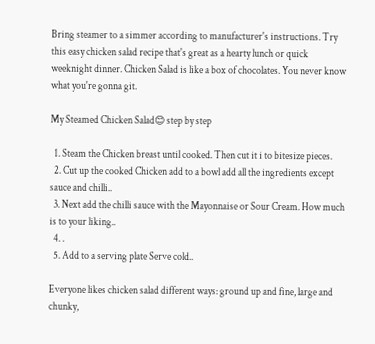Bring steamer to a simmer according to manufacturer's instructions. Try this easy chicken salad recipe that's great as a hearty lunch or quick weeknight dinner. Chicken Salad is like a box of chocolates. You never know what you're gonna git.

My Steamed Chicken Salad😊 step by step

  1. Steam the Chicken breast until cooked. Then cut it i to bitesize pieces.
  2. Cut up the cooked Chicken add to a bowl add all the ingredients except sauce and chilli..
  3. Next add the chilli sauce with the Mayonnaise or Sour Cream. How much is to your liking..
  4. .
  5. Add to a serving plate Serve cold..

Everyone likes chicken salad different ways: ground up and fine, large and chunky,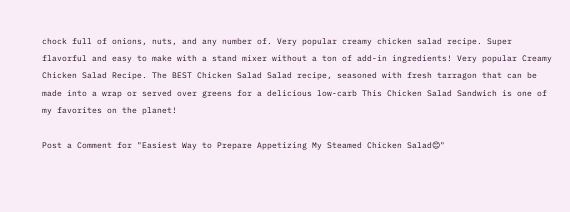chock full of onions, nuts, and any number of. Very popular creamy chicken salad recipe. Super flavorful and easy to make with a stand mixer without a ton of add-in ingredients! Very popular Creamy Chicken Salad Recipe. The BEST Chicken Salad Salad recipe, seasoned with fresh tarragon that can be made into a wrap or served over greens for a delicious low-carb This Chicken Salad Sandwich is one of my favorites on the planet!

Post a Comment for "Easiest Way to Prepare Appetizing My Steamed Chicken Salad😊"